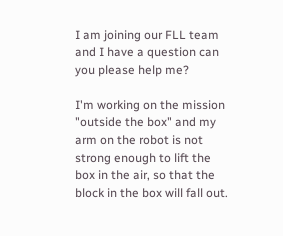I am joining our FLL team and I have a question can you please help me?

I'm working on the mission "outside the box" and my arm on the robot is not strong enough to lift the box in the air, so that the block in the box will fall out.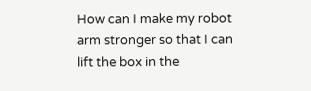How can I make my robot arm stronger so that I can lift the box in the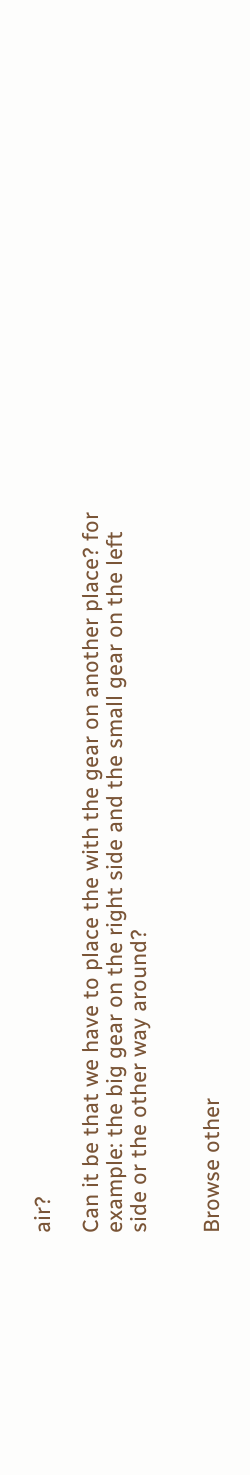air?

Can it be that we have to place the with the gear on another place? for example: the big gear on the right side and the small gear on the left side or the other way around?


Browse other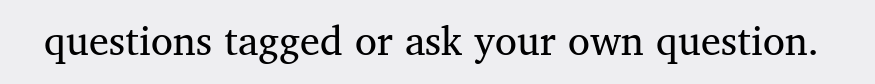questions tagged or ask your own question.